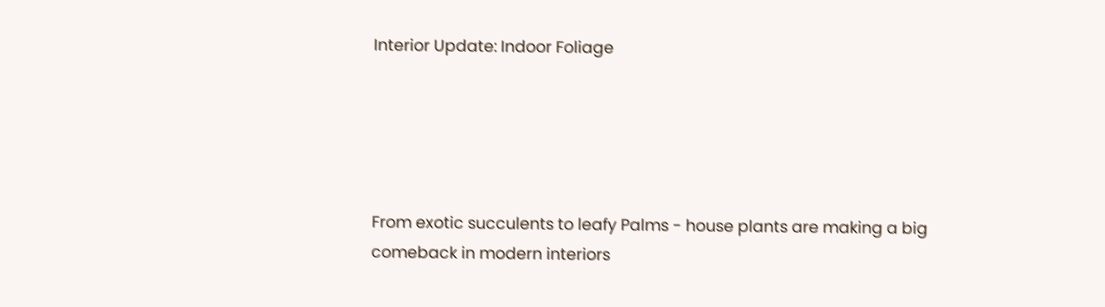Interior Update: Indoor Foliage





From exotic succulents to leafy Palms - house plants are making a big comeback in modern interiors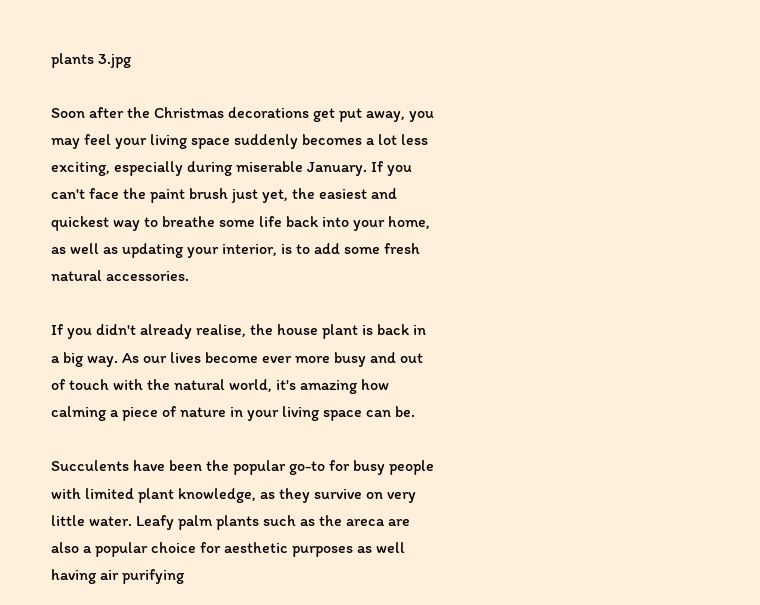plants 3.jpg

Soon after the Christmas decorations get put away, you may feel your living space suddenly becomes a lot less exciting, especially during miserable January. If you can't face the paint brush just yet, the easiest and quickest way to breathe some life back into your home, as well as updating your interior, is to add some fresh natural accessories.

If you didn't already realise, the house plant is back in a big way. As our lives become ever more busy and out of touch with the natural world, it's amazing how calming a piece of nature in your living space can be.

Succulents have been the popular go-to for busy people with limited plant knowledge, as they survive on very little water. Leafy palm plants such as the areca are also a popular choice for aesthetic purposes as well having air purifying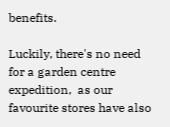benefits.

Luckily, there's no need for a garden centre expedition,  as our favourite stores have also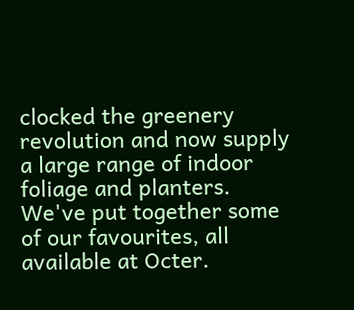clocked the greenery revolution and now supply a large range of indoor foliage and planters. We've put together some of our favourites, all available at Octer.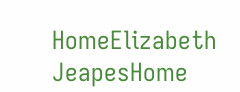HomeElizabeth JeapesHome